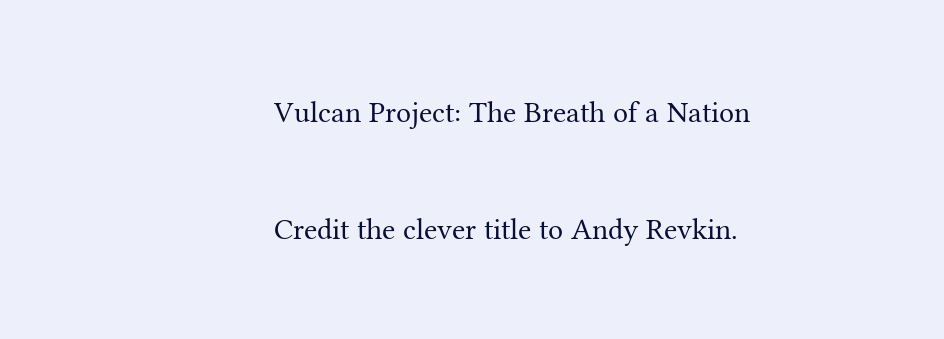Vulcan Project: The Breath of a Nation


Credit the clever title to Andy Revkin.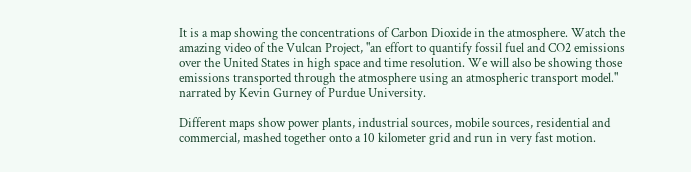It is a map showing the concentrations of Carbon Dioxide in the atmosphere. Watch the amazing video of the Vulcan Project, "an effort to quantify fossil fuel and CO2 emissions over the United States in high space and time resolution. We will also be showing those emissions transported through the atmosphere using an atmospheric transport model." narrated by Kevin Gurney of Purdue University.

Different maps show power plants, industrial sources, mobile sources, residential and commercial, mashed together onto a 10 kilometer grid and run in very fast motion.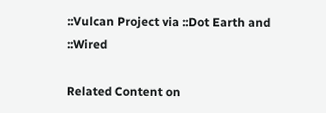::Vulcan Project via ::Dot Earth and ::Wired

Related Content on